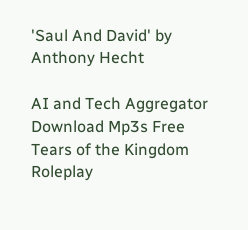'Saul And David' by Anthony Hecht

AI and Tech Aggregator
Download Mp3s Free
Tears of the Kingdom Roleplay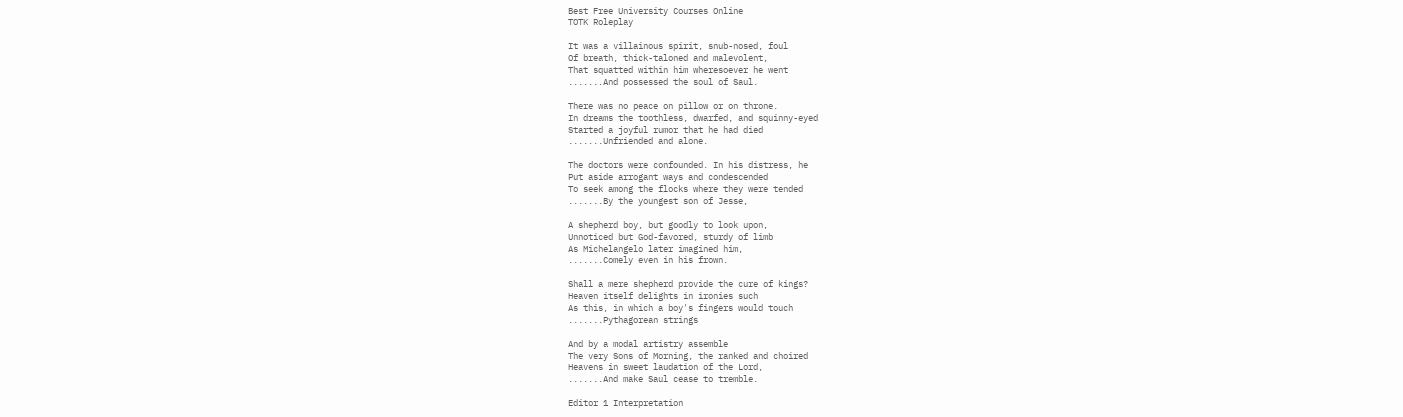Best Free University Courses Online
TOTK Roleplay

It was a villainous spirit, snub-nosed, foul
Of breath, thick-taloned and malevolent,
That squatted within him wheresoever he went
.......And possessed the soul of Saul.

There was no peace on pillow or on throne.
In dreams the toothless, dwarfed, and squinny-eyed
Started a joyful rumor that he had died
.......Unfriended and alone.

The doctors were confounded. In his distress, he
Put aside arrogant ways and condescended
To seek among the flocks where they were tended
.......By the youngest son of Jesse,

A shepherd boy, but goodly to look upon,
Unnoticed but God-favored, sturdy of limb
As Michelangelo later imagined him,
.......Comely even in his frown.

Shall a mere shepherd provide the cure of kings?
Heaven itself delights in ironies such
As this, in which a boy's fingers would touch
.......Pythagorean strings

And by a modal artistry assemble
The very Sons of Morning, the ranked and choired
Heavens in sweet laudation of the Lord,
.......And make Saul cease to tremble.

Editor 1 Interpretation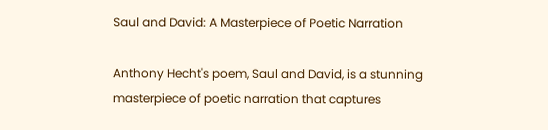Saul and David: A Masterpiece of Poetic Narration

Anthony Hecht's poem, Saul and David, is a stunning masterpiece of poetic narration that captures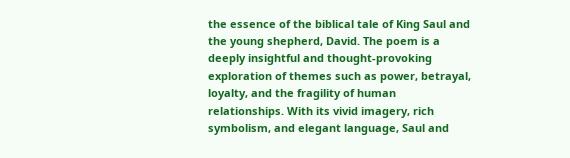the essence of the biblical tale of King Saul and the young shepherd, David. The poem is a deeply insightful and thought-provoking exploration of themes such as power, betrayal, loyalty, and the fragility of human relationships. With its vivid imagery, rich symbolism, and elegant language, Saul and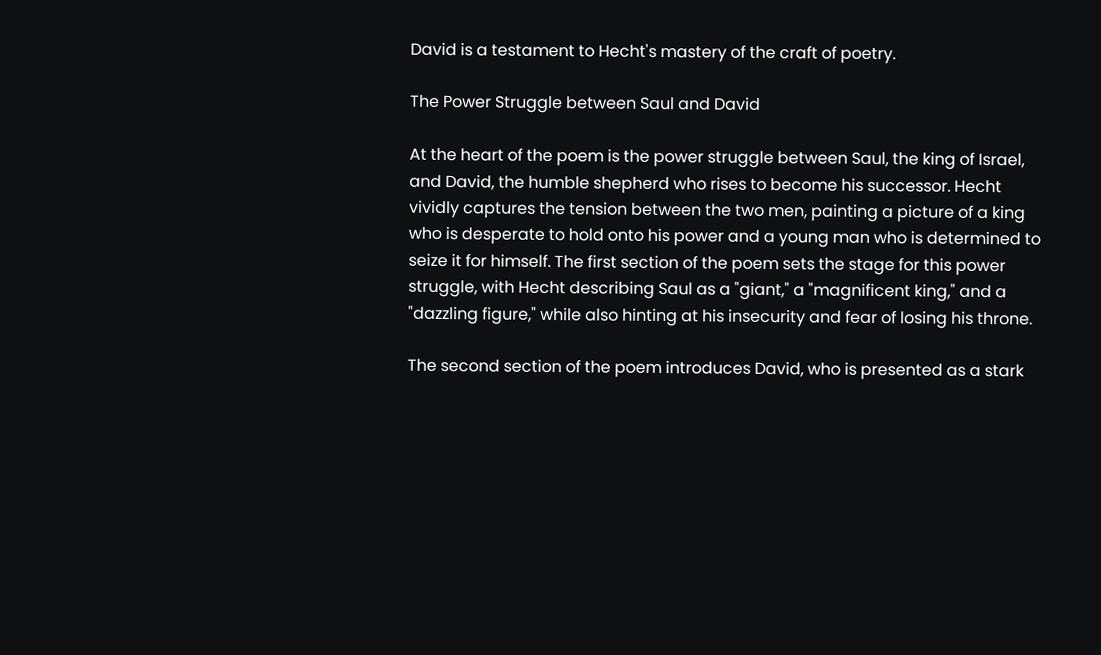David is a testament to Hecht's mastery of the craft of poetry.

The Power Struggle between Saul and David

At the heart of the poem is the power struggle between Saul, the king of Israel, and David, the humble shepherd who rises to become his successor. Hecht vividly captures the tension between the two men, painting a picture of a king who is desperate to hold onto his power and a young man who is determined to seize it for himself. The first section of the poem sets the stage for this power struggle, with Hecht describing Saul as a "giant," a "magnificent king," and a "dazzling figure," while also hinting at his insecurity and fear of losing his throne.

The second section of the poem introduces David, who is presented as a stark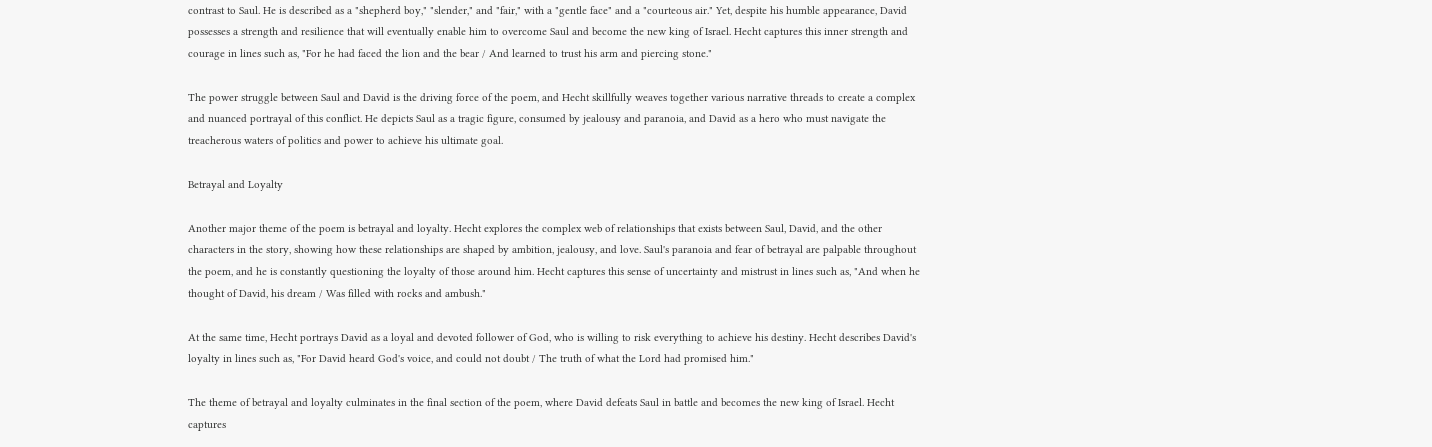contrast to Saul. He is described as a "shepherd boy," "slender," and "fair," with a "gentle face" and a "courteous air." Yet, despite his humble appearance, David possesses a strength and resilience that will eventually enable him to overcome Saul and become the new king of Israel. Hecht captures this inner strength and courage in lines such as, "For he had faced the lion and the bear / And learned to trust his arm and piercing stone."

The power struggle between Saul and David is the driving force of the poem, and Hecht skillfully weaves together various narrative threads to create a complex and nuanced portrayal of this conflict. He depicts Saul as a tragic figure, consumed by jealousy and paranoia, and David as a hero who must navigate the treacherous waters of politics and power to achieve his ultimate goal.

Betrayal and Loyalty

Another major theme of the poem is betrayal and loyalty. Hecht explores the complex web of relationships that exists between Saul, David, and the other characters in the story, showing how these relationships are shaped by ambition, jealousy, and love. Saul's paranoia and fear of betrayal are palpable throughout the poem, and he is constantly questioning the loyalty of those around him. Hecht captures this sense of uncertainty and mistrust in lines such as, "And when he thought of David, his dream / Was filled with rocks and ambush."

At the same time, Hecht portrays David as a loyal and devoted follower of God, who is willing to risk everything to achieve his destiny. Hecht describes David's loyalty in lines such as, "For David heard God's voice, and could not doubt / The truth of what the Lord had promised him."

The theme of betrayal and loyalty culminates in the final section of the poem, where David defeats Saul in battle and becomes the new king of Israel. Hecht captures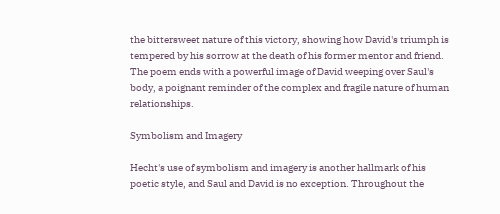the bittersweet nature of this victory, showing how David's triumph is tempered by his sorrow at the death of his former mentor and friend. The poem ends with a powerful image of David weeping over Saul's body, a poignant reminder of the complex and fragile nature of human relationships.

Symbolism and Imagery

Hecht's use of symbolism and imagery is another hallmark of his poetic style, and Saul and David is no exception. Throughout the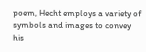poem, Hecht employs a variety of symbols and images to convey his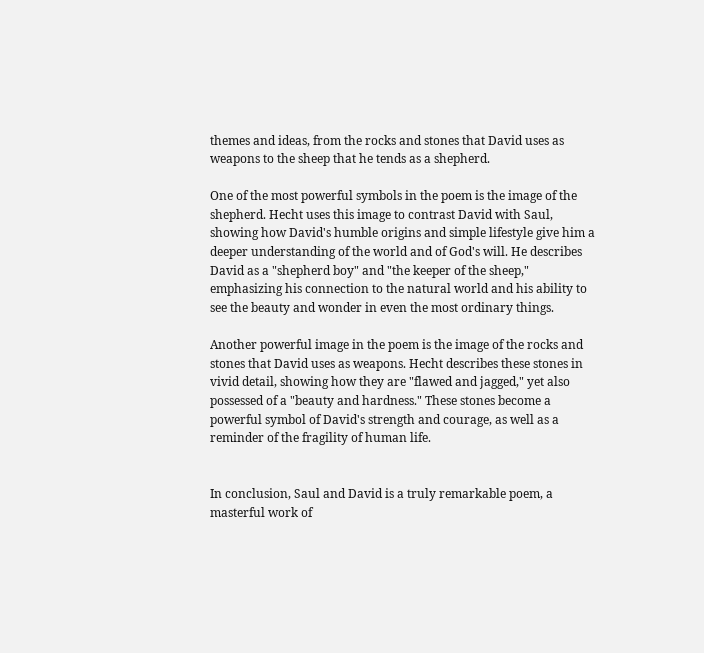themes and ideas, from the rocks and stones that David uses as weapons to the sheep that he tends as a shepherd.

One of the most powerful symbols in the poem is the image of the shepherd. Hecht uses this image to contrast David with Saul, showing how David's humble origins and simple lifestyle give him a deeper understanding of the world and of God's will. He describes David as a "shepherd boy" and "the keeper of the sheep," emphasizing his connection to the natural world and his ability to see the beauty and wonder in even the most ordinary things.

Another powerful image in the poem is the image of the rocks and stones that David uses as weapons. Hecht describes these stones in vivid detail, showing how they are "flawed and jagged," yet also possessed of a "beauty and hardness." These stones become a powerful symbol of David's strength and courage, as well as a reminder of the fragility of human life.


In conclusion, Saul and David is a truly remarkable poem, a masterful work of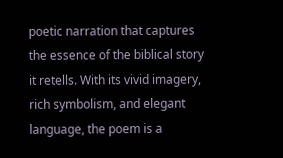poetic narration that captures the essence of the biblical story it retells. With its vivid imagery, rich symbolism, and elegant language, the poem is a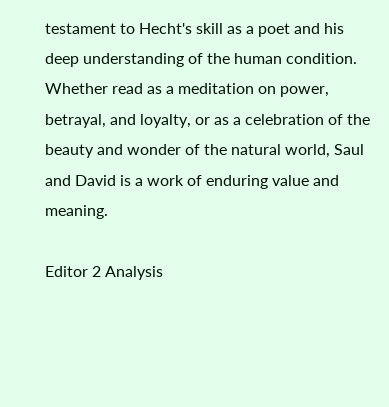testament to Hecht's skill as a poet and his deep understanding of the human condition. Whether read as a meditation on power, betrayal, and loyalty, or as a celebration of the beauty and wonder of the natural world, Saul and David is a work of enduring value and meaning.

Editor 2 Analysis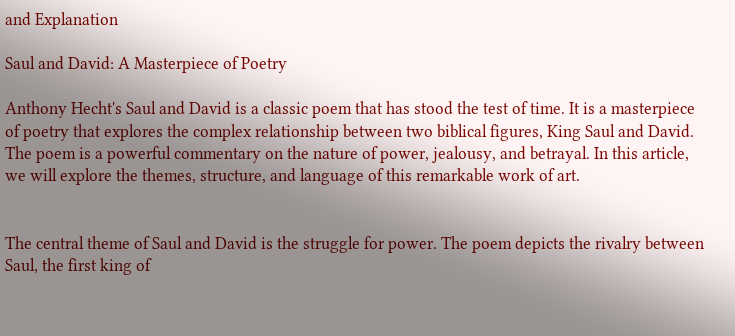and Explanation

Saul and David: A Masterpiece of Poetry

Anthony Hecht's Saul and David is a classic poem that has stood the test of time. It is a masterpiece of poetry that explores the complex relationship between two biblical figures, King Saul and David. The poem is a powerful commentary on the nature of power, jealousy, and betrayal. In this article, we will explore the themes, structure, and language of this remarkable work of art.


The central theme of Saul and David is the struggle for power. The poem depicts the rivalry between Saul, the first king of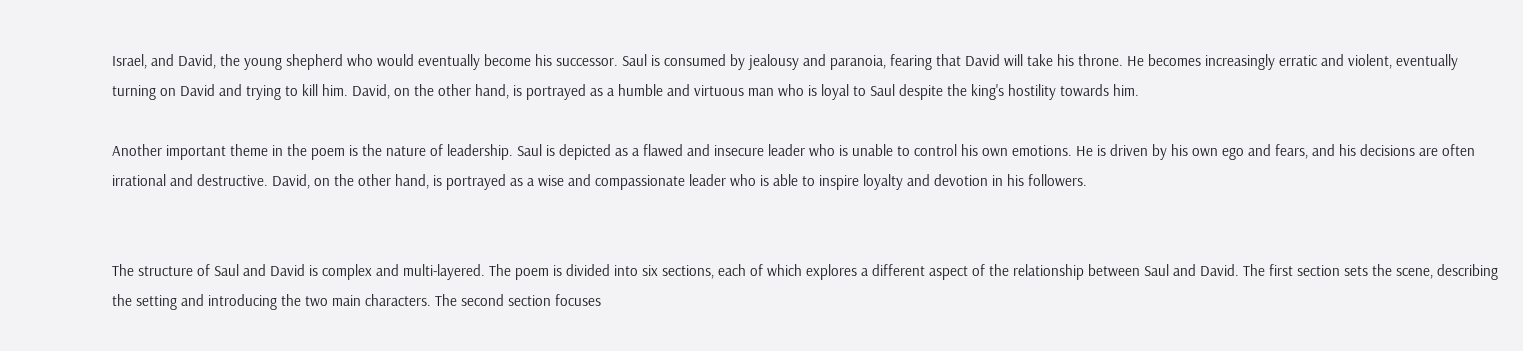Israel, and David, the young shepherd who would eventually become his successor. Saul is consumed by jealousy and paranoia, fearing that David will take his throne. He becomes increasingly erratic and violent, eventually turning on David and trying to kill him. David, on the other hand, is portrayed as a humble and virtuous man who is loyal to Saul despite the king's hostility towards him.

Another important theme in the poem is the nature of leadership. Saul is depicted as a flawed and insecure leader who is unable to control his own emotions. He is driven by his own ego and fears, and his decisions are often irrational and destructive. David, on the other hand, is portrayed as a wise and compassionate leader who is able to inspire loyalty and devotion in his followers.


The structure of Saul and David is complex and multi-layered. The poem is divided into six sections, each of which explores a different aspect of the relationship between Saul and David. The first section sets the scene, describing the setting and introducing the two main characters. The second section focuses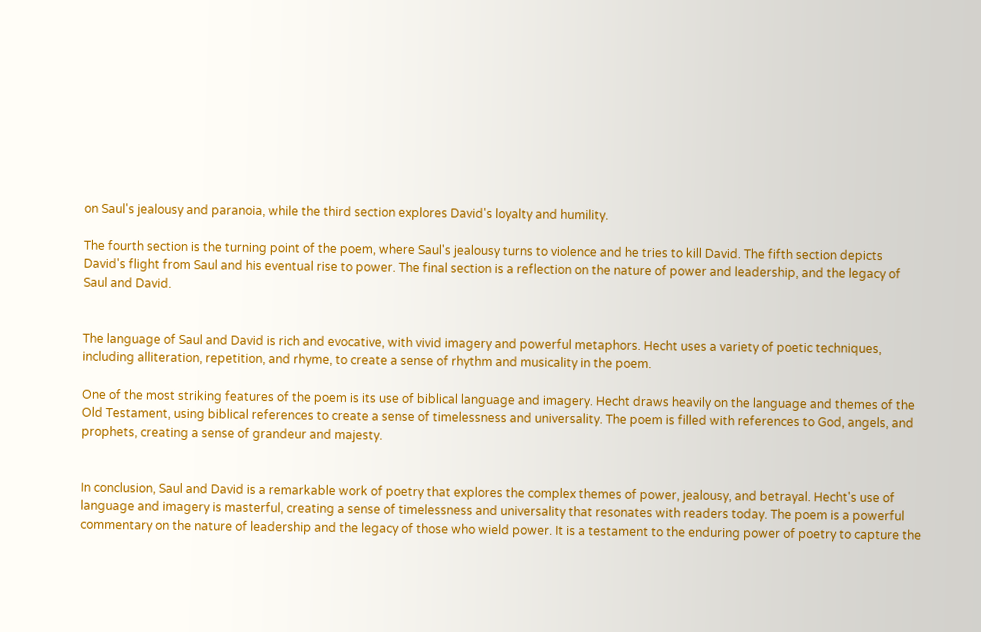on Saul's jealousy and paranoia, while the third section explores David's loyalty and humility.

The fourth section is the turning point of the poem, where Saul's jealousy turns to violence and he tries to kill David. The fifth section depicts David's flight from Saul and his eventual rise to power. The final section is a reflection on the nature of power and leadership, and the legacy of Saul and David.


The language of Saul and David is rich and evocative, with vivid imagery and powerful metaphors. Hecht uses a variety of poetic techniques, including alliteration, repetition, and rhyme, to create a sense of rhythm and musicality in the poem.

One of the most striking features of the poem is its use of biblical language and imagery. Hecht draws heavily on the language and themes of the Old Testament, using biblical references to create a sense of timelessness and universality. The poem is filled with references to God, angels, and prophets, creating a sense of grandeur and majesty.


In conclusion, Saul and David is a remarkable work of poetry that explores the complex themes of power, jealousy, and betrayal. Hecht's use of language and imagery is masterful, creating a sense of timelessness and universality that resonates with readers today. The poem is a powerful commentary on the nature of leadership and the legacy of those who wield power. It is a testament to the enduring power of poetry to capture the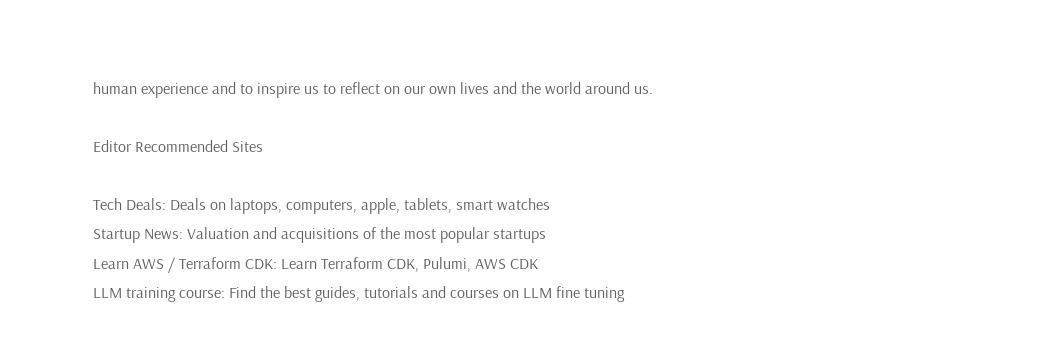human experience and to inspire us to reflect on our own lives and the world around us.

Editor Recommended Sites

Tech Deals: Deals on laptops, computers, apple, tablets, smart watches
Startup News: Valuation and acquisitions of the most popular startups
Learn AWS / Terraform CDK: Learn Terraform CDK, Pulumi, AWS CDK
LLM training course: Find the best guides, tutorials and courses on LLM fine tuning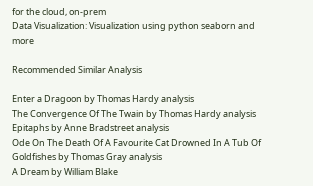for the cloud, on-prem
Data Visualization: Visualization using python seaborn and more

Recommended Similar Analysis

Enter a Dragoon by Thomas Hardy analysis
The Convergence Of The Twain by Thomas Hardy analysis
Epitaphs by Anne Bradstreet analysis
Ode On The Death Of A Favourite Cat Drowned In A Tub Of Goldfishes by Thomas Gray analysis
A Dream by William Blake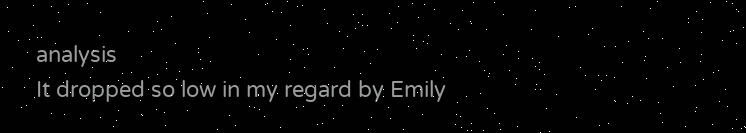analysis
It dropped so low in my regard by Emily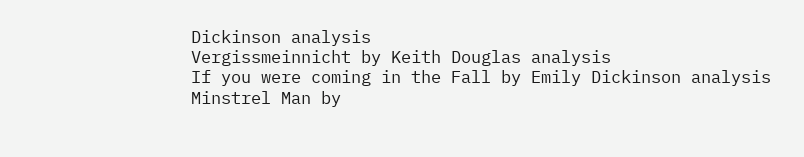Dickinson analysis
Vergissmeinnicht by Keith Douglas analysis
If you were coming in the Fall by Emily Dickinson analysis
Minstrel Man by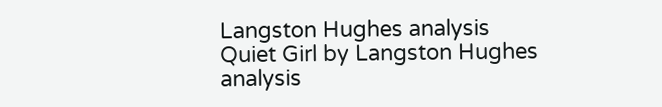Langston Hughes analysis
Quiet Girl by Langston Hughes analysis